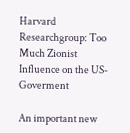Harvard Researchgroup: Too Much Zionist Influence on the US-Goverment

An important new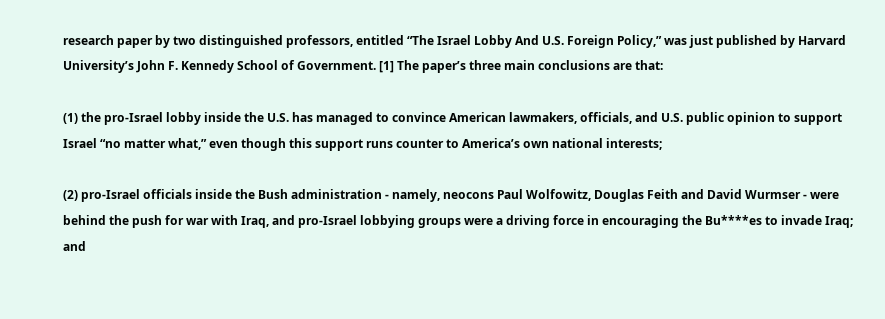research paper by two distinguished professors, entitled “The Israel Lobby And U.S. Foreign Policy,” was just published by Harvard University’s John F. Kennedy School of Government. [1] The paper’s three main conclusions are that:

(1) the pro-Israel lobby inside the U.S. has managed to convince American lawmakers, officials, and U.S. public opinion to support Israel “no matter what,” even though this support runs counter to America’s own national interests;

(2) pro-Israel officials inside the Bush administration - namely, neocons Paul Wolfowitz, Douglas Feith and David Wurmser - were behind the push for war with Iraq, and pro-Israel lobbying groups were a driving force in encouraging the Bu****es to invade Iraq; and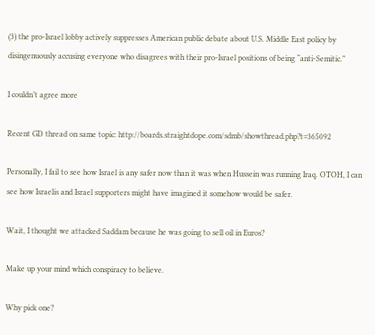(3) the pro-Israel lobby actively suppresses American public debate about U.S. Middle East policy by disingenuously accusing everyone who disagrees with their pro-Israel positions of being “anti-Semitic.”

I couldn’t agree more

Recent GD thread on same topic: http://boards.straightdope.com/sdmb/showthread.php?t=365092

Personally, I fail to see how Israel is any safer now than it was when Hussein was running Iraq. OTOH, I can see how Israelis and Israel supporters might have imagined it somehow would be safer.

Wait, I thought we attacked Saddam because he was going to sell oil in Euros?

Make up your mind which conspiracy to believe.

Why pick one?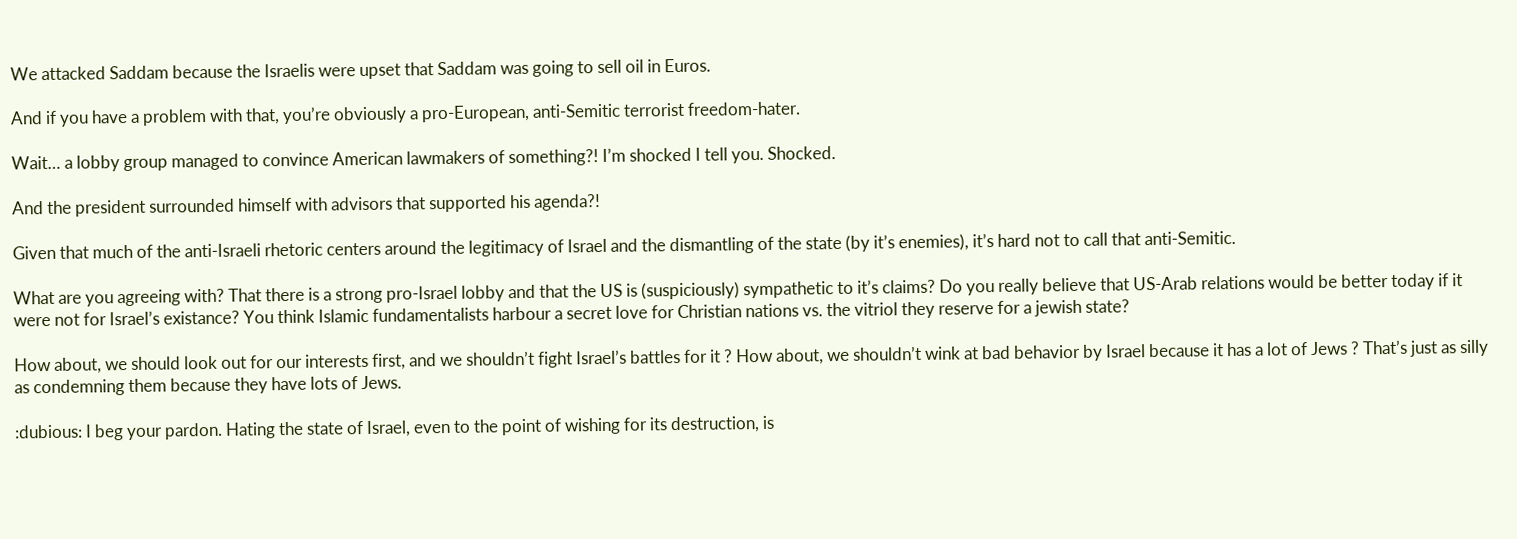We attacked Saddam because the Israelis were upset that Saddam was going to sell oil in Euros.

And if you have a problem with that, you’re obviously a pro-European, anti-Semitic terrorist freedom-hater.

Wait… a lobby group managed to convince American lawmakers of something?! I’m shocked I tell you. Shocked.

And the president surrounded himself with advisors that supported his agenda?!

Given that much of the anti-Israeli rhetoric centers around the legitimacy of Israel and the dismantling of the state (by it’s enemies), it’s hard not to call that anti-Semitic.

What are you agreeing with? That there is a strong pro-Israel lobby and that the US is (suspiciously) sympathetic to it’s claims? Do you really believe that US-Arab relations would be better today if it were not for Israel’s existance? You think Islamic fundamentalists harbour a secret love for Christian nations vs. the vitriol they reserve for a jewish state?

How about, we should look out for our interests first, and we shouldn’t fight Israel’s battles for it ? How about, we shouldn’t wink at bad behavior by Israel because it has a lot of Jews ? That’s just as silly as condemning them because they have lots of Jews.

:dubious: I beg your pardon. Hating the state of Israel, even to the point of wishing for its destruction, is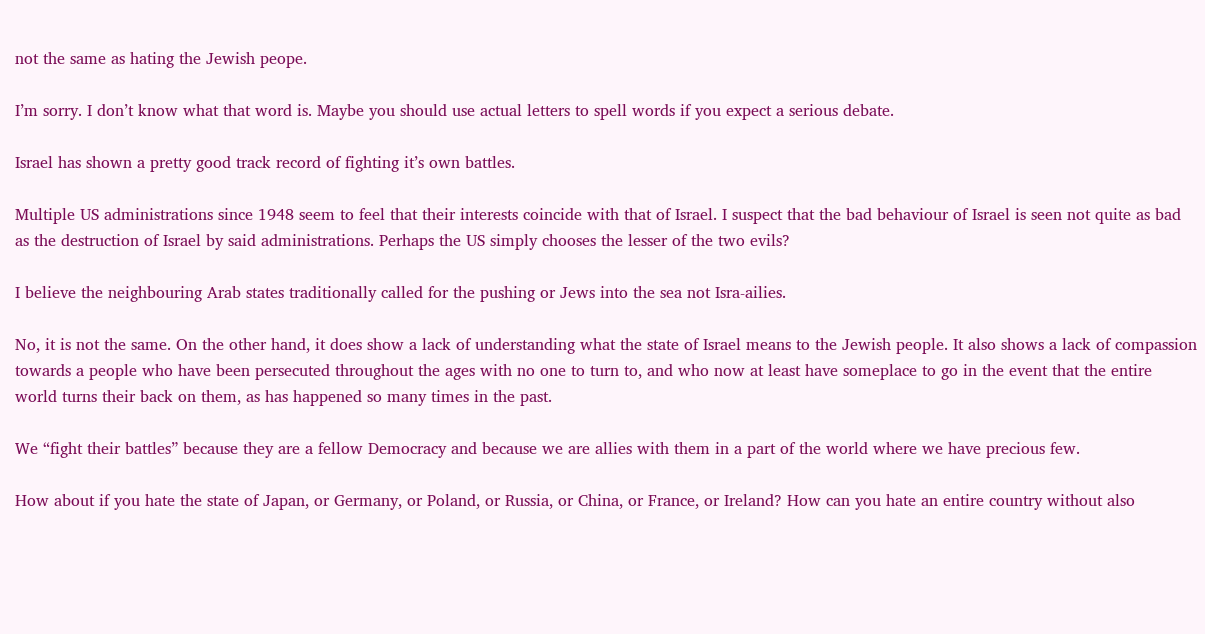not the same as hating the Jewish peope.

I’m sorry. I don’t know what that word is. Maybe you should use actual letters to spell words if you expect a serious debate.

Israel has shown a pretty good track record of fighting it’s own battles.

Multiple US administrations since 1948 seem to feel that their interests coincide with that of Israel. I suspect that the bad behaviour of Israel is seen not quite as bad as the destruction of Israel by said administrations. Perhaps the US simply chooses the lesser of the two evils?

I believe the neighbouring Arab states traditionally called for the pushing or Jews into the sea not Isra-ailies.

No, it is not the same. On the other hand, it does show a lack of understanding what the state of Israel means to the Jewish people. It also shows a lack of compassion towards a people who have been persecuted throughout the ages with no one to turn to, and who now at least have someplace to go in the event that the entire world turns their back on them, as has happened so many times in the past.

We “fight their battles” because they are a fellow Democracy and because we are allies with them in a part of the world where we have precious few.

How about if you hate the state of Japan, or Germany, or Poland, or Russia, or China, or France, or Ireland? How can you hate an entire country without also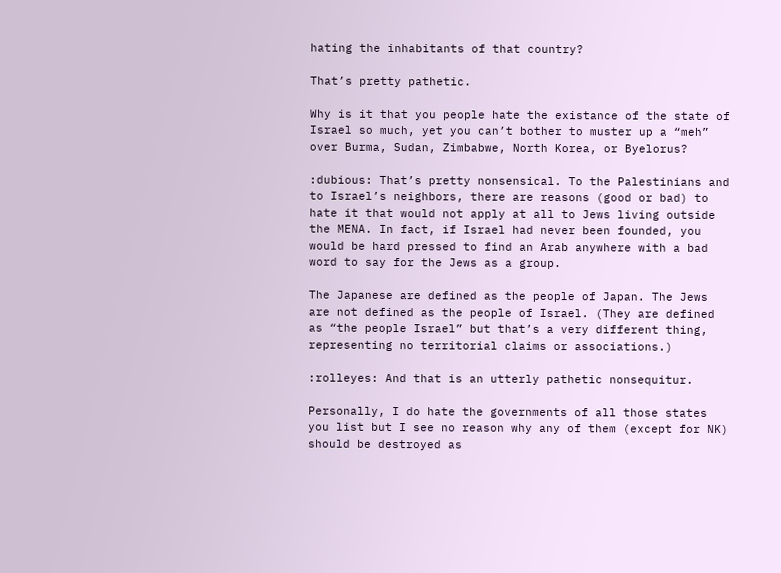hating the inhabitants of that country?

That’s pretty pathetic.

Why is it that you people hate the existance of the state of Israel so much, yet you can’t bother to muster up a “meh” over Burma, Sudan, Zimbabwe, North Korea, or Byelorus?

:dubious: That’s pretty nonsensical. To the Palestinians and to Israel’s neighbors, there are reasons (good or bad) to hate it that would not apply at all to Jews living outside the MENA. In fact, if Israel had never been founded, you would be hard pressed to find an Arab anywhere with a bad word to say for the Jews as a group.

The Japanese are defined as the people of Japan. The Jews are not defined as the people of Israel. (They are defined as “the people Israel” but that’s a very different thing, representing no territorial claims or associations.)

:rolleyes: And that is an utterly pathetic nonsequitur.

Personally, I do hate the governments of all those states you list but I see no reason why any of them (except for NK) should be destroyed as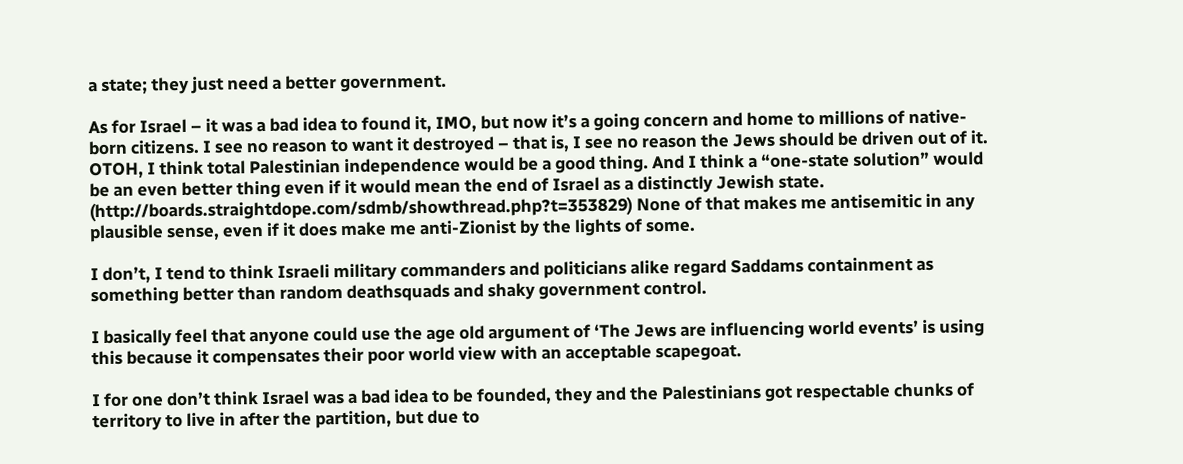a state; they just need a better government.

As for Israel – it was a bad idea to found it, IMO, but now it’s a going concern and home to millions of native-born citizens. I see no reason to want it destroyed – that is, I see no reason the Jews should be driven out of it. OTOH, I think total Palestinian independence would be a good thing. And I think a “one-state solution” would be an even better thing even if it would mean the end of Israel as a distinctly Jewish state. (http://boards.straightdope.com/sdmb/showthread.php?t=353829) None of that makes me antisemitic in any plausible sense, even if it does make me anti-Zionist by the lights of some.

I don’t, I tend to think Israeli military commanders and politicians alike regard Saddams containment as something better than random deathsquads and shaky government control.

I basically feel that anyone could use the age old argument of ‘The Jews are influencing world events’ is using this because it compensates their poor world view with an acceptable scapegoat.

I for one don’t think Israel was a bad idea to be founded, they and the Palestinians got respectable chunks of territory to live in after the partition, but due to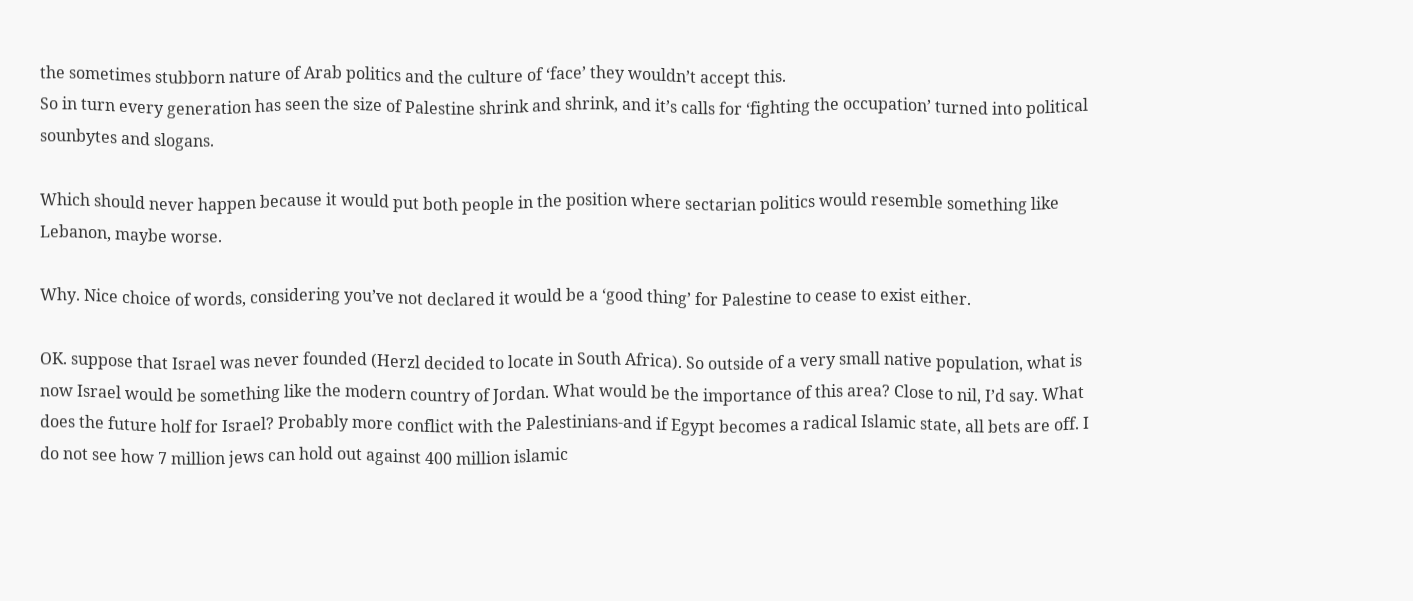the sometimes stubborn nature of Arab politics and the culture of ‘face’ they wouldn’t accept this.
So in turn every generation has seen the size of Palestine shrink and shrink, and it’s calls for ‘fighting the occupation’ turned into political sounbytes and slogans.

Which should never happen because it would put both people in the position where sectarian politics would resemble something like Lebanon, maybe worse.

Why. Nice choice of words, considering you’ve not declared it would be a ‘good thing’ for Palestine to cease to exist either.

OK. suppose that Israel was never founded (Herzl decided to locate in South Africa). So outside of a very small native population, what is now Israel would be something like the modern country of Jordan. What would be the importance of this area? Close to nil, I’d say. What does the future holf for Israel? Probably more conflict with the Palestinians-and if Egypt becomes a radical Islamic state, all bets are off. I do not see how 7 million jews can hold out against 400 million islamic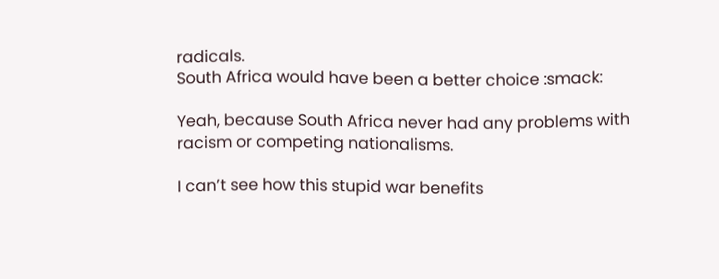radicals.
South Africa would have been a better choice :smack:

Yeah, because South Africa never had any problems with racism or competing nationalisms.

I can’t see how this stupid war benefits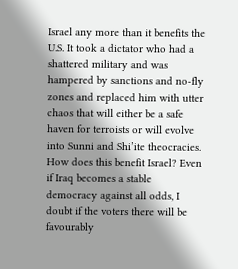Israel any more than it benefits the U.S. It took a dictator who had a shattered military and was hampered by sanctions and no-fly zones and replaced him with utter chaos that will either be a safe haven for terroists or will evolve into Sunni and Shi’ite theocracies. How does this benefit Israel? Even if Iraq becomes a stable democracy against all odds, I doubt if the voters there will be favourably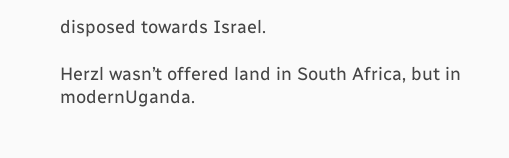disposed towards Israel.

Herzl wasn’t offered land in South Africa, but in modernUganda.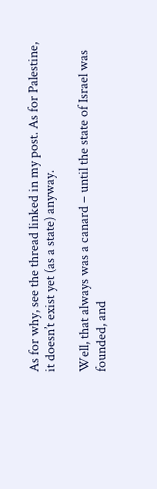As for why, see the thread linked in my post. As for Palestine, it doesn’t exist yet (as a state) anyway.

Well, that always was a canard – until the state of Israel was founded, and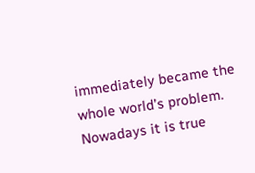immediately became the whole world’s problem. Nowadays it is true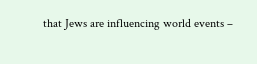that Jews are influencing world events –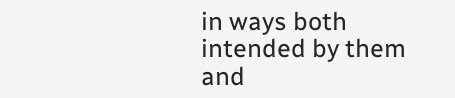in ways both intended by them and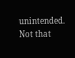unintended. Not that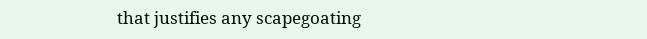that justifies any scapegoating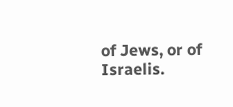of Jews, or of Israelis.